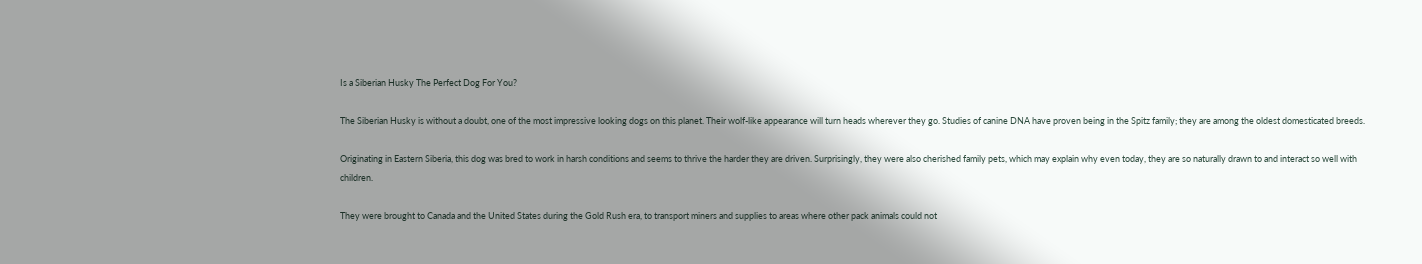Is a Siberian Husky The Perfect Dog For You?

The Siberian Husky is without a doubt, one of the most impressive looking dogs on this planet. Their wolf-like appearance will turn heads wherever they go. Studies of canine DNA have proven being in the Spitz family; they are among the oldest domesticated breeds.

Originating in Eastern Siberia, this dog was bred to work in harsh conditions and seems to thrive the harder they are driven. Surprisingly, they were also cherished family pets, which may explain why even today, they are so naturally drawn to and interact so well with children.

They were brought to Canada and the United States during the Gold Rush era, to transport miners and supplies to areas where other pack animals could not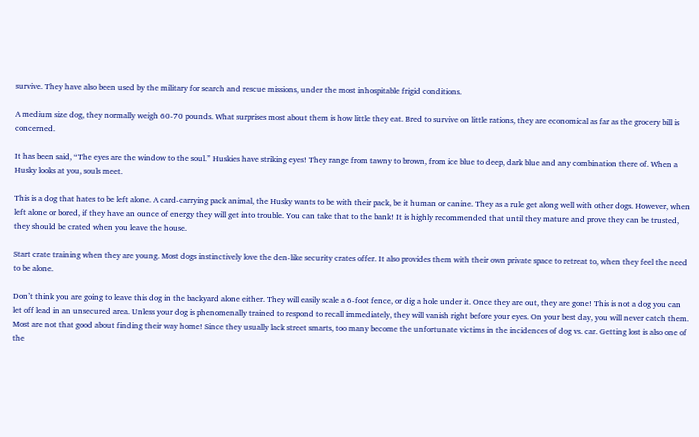survive. They have also been used by the military for search and rescue missions, under the most inhospitable frigid conditions.

A medium size dog, they normally weigh 60-70 pounds. What surprises most about them is how little they eat. Bred to survive on little rations, they are economical as far as the grocery bill is concerned.

It has been said, “The eyes are the window to the soul.” Huskies have striking eyes! They range from tawny to brown, from ice blue to deep, dark blue and any combination there of. When a Husky looks at you, souls meet.

This is a dog that hates to be left alone. A card-carrying pack animal, the Husky wants to be with their pack, be it human or canine. They as a rule get along well with other dogs. However, when left alone or bored, if they have an ounce of energy they will get into trouble. You can take that to the bank! It is highly recommended that until they mature and prove they can be trusted, they should be crated when you leave the house.

Start crate training when they are young. Most dogs instinctively love the den-like security crates offer. It also provides them with their own private space to retreat to, when they feel the need to be alone.

Don’t think you are going to leave this dog in the backyard alone either. They will easily scale a 6-foot fence, or dig a hole under it. Once they are out, they are gone! This is not a dog you can let off lead in an unsecured area. Unless your dog is phenomenally trained to respond to recall immediately, they will vanish right before your eyes. On your best day, you will never catch them. Most are not that good about finding their way home! Since they usually lack street smarts, too many become the unfortunate victims in the incidences of dog vs. car. Getting lost is also one of the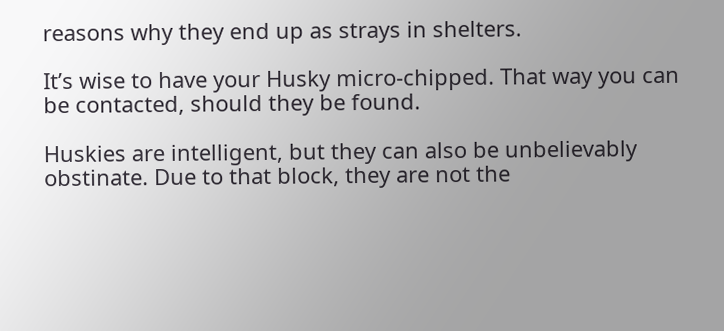reasons why they end up as strays in shelters.

It’s wise to have your Husky micro-chipped. That way you can be contacted, should they be found.

Huskies are intelligent, but they can also be unbelievably obstinate. Due to that block, they are not the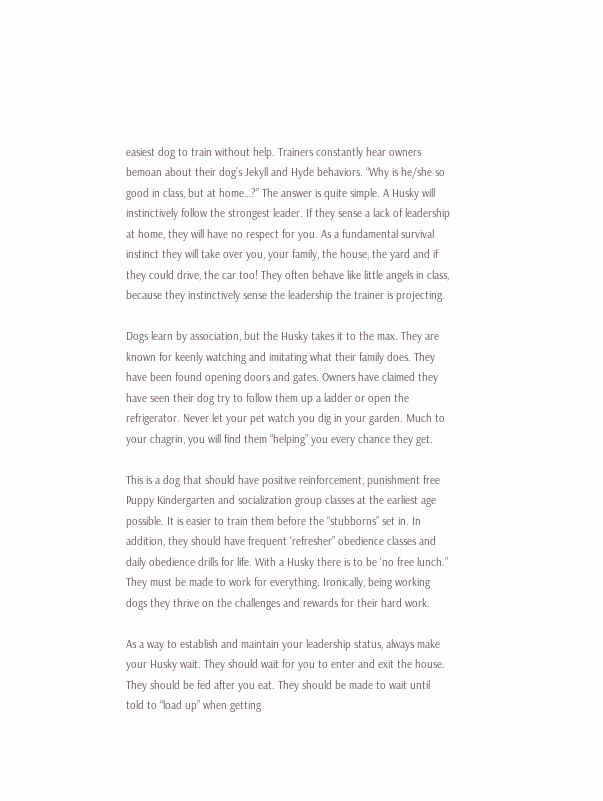easiest dog to train without help. Trainers constantly hear owners bemoan about their dog’s Jekyll and Hyde behaviors. “Why is he/she so good in class, but at home…?” The answer is quite simple. A Husky will instinctively follow the strongest leader. If they sense a lack of leadership at home, they will have no respect for you. As a fundamental survival instinct they will take over you, your family, the house, the yard and if they could drive, the car too! They often behave like little angels in class, because they instinctively sense the leadership the trainer is projecting.

Dogs learn by association, but the Husky takes it to the max. They are known for keenly watching and imitating what their family does. They have been found opening doors and gates. Owners have claimed they have seen their dog try to follow them up a ladder or open the refrigerator. Never let your pet watch you dig in your garden. Much to your chagrin, you will find them “helping” you every chance they get.

This is a dog that should have positive reinforcement, punishment free Puppy Kindergarten and socialization group classes at the earliest age possible. It is easier to train them before the “stubborns” set in. In addition, they should have frequent ‘refresher” obedience classes and daily obedience drills for life. With a Husky there is to be ‘no free lunch.” They must be made to work for everything. Ironically, being working dogs they thrive on the challenges and rewards for their hard work.

As a way to establish and maintain your leadership status, always make your Husky wait. They should wait for you to enter and exit the house. They should be fed after you eat. They should be made to wait until told to “load up” when getting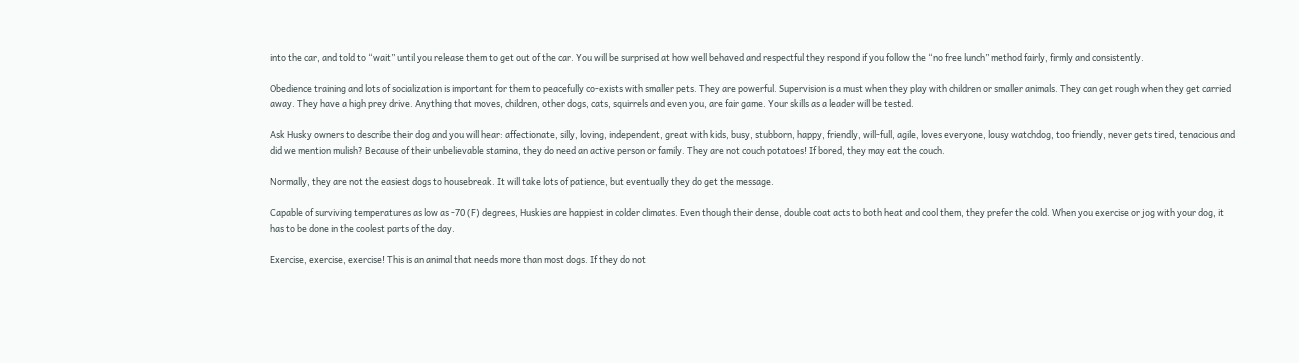into the car, and told to “wait” until you release them to get out of the car. You will be surprised at how well behaved and respectful they respond if you follow the “no free lunch” method fairly, firmly and consistently.

Obedience training and lots of socialization is important for them to peacefully co-exists with smaller pets. They are powerful. Supervision is a must when they play with children or smaller animals. They can get rough when they get carried away. They have a high prey drive. Anything that moves, children, other dogs, cats, squirrels and even you, are fair game. Your skills as a leader will be tested.

Ask Husky owners to describe their dog and you will hear: affectionate, silly, loving, independent, great with kids, busy, stubborn, happy, friendly, will-full, agile, loves everyone, lousy watchdog, too friendly, never gets tired, tenacious and did we mention mulish? Because of their unbelievable stamina, they do need an active person or family. They are not couch potatoes! If bored, they may eat the couch.

Normally, they are not the easiest dogs to housebreak. It will take lots of patience, but eventually they do get the message.

Capable of surviving temperatures as low as -70 (F) degrees, Huskies are happiest in colder climates. Even though their dense, double coat acts to both heat and cool them, they prefer the cold. When you exercise or jog with your dog, it has to be done in the coolest parts of the day.

Exercise, exercise, exercise! This is an animal that needs more than most dogs. If they do not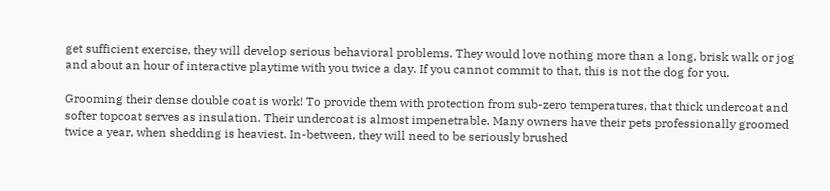get sufficient exercise, they will develop serious behavioral problems. They would love nothing more than a long, brisk walk or jog and about an hour of interactive playtime with you twice a day. If you cannot commit to that, this is not the dog for you.

Grooming their dense double coat is work! To provide them with protection from sub-zero temperatures, that thick undercoat and softer topcoat serves as insulation. Their undercoat is almost impenetrable. Many owners have their pets professionally groomed twice a year, when shedding is heaviest. In-between, they will need to be seriously brushed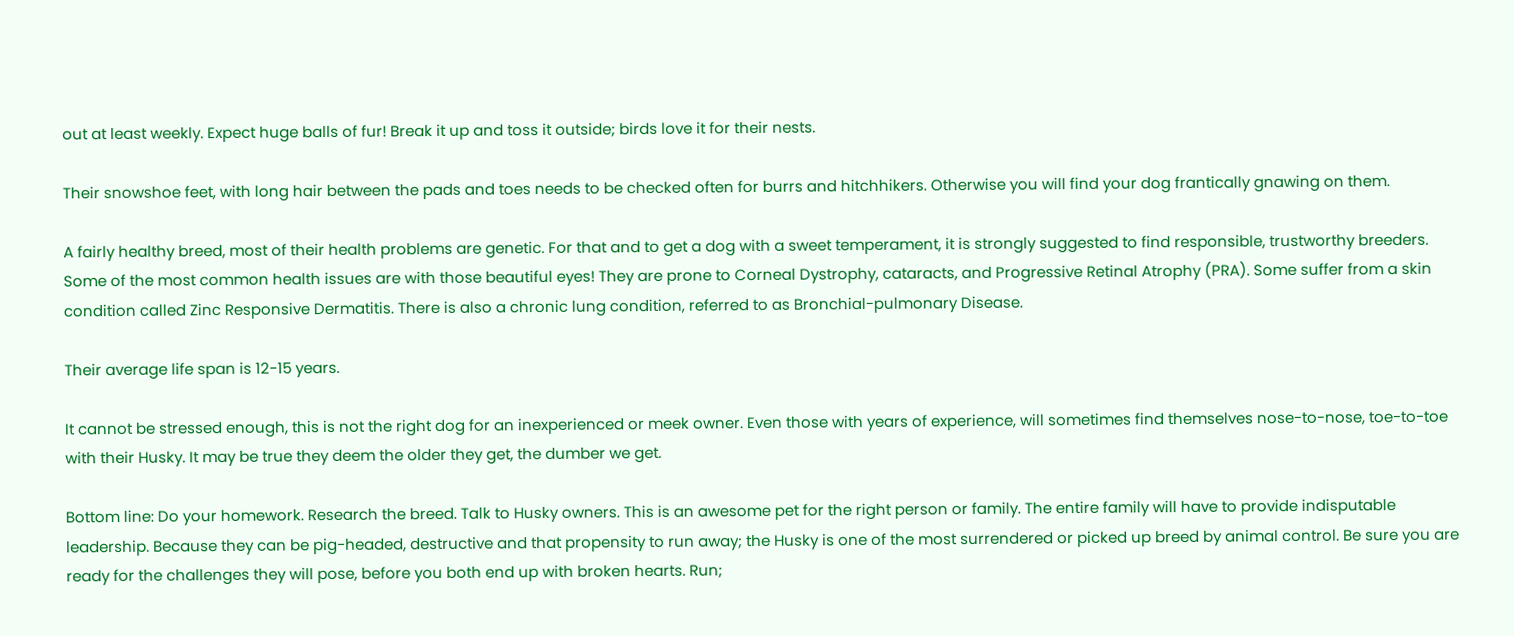out at least weekly. Expect huge balls of fur! Break it up and toss it outside; birds love it for their nests.

Their snowshoe feet, with long hair between the pads and toes needs to be checked often for burrs and hitchhikers. Otherwise you will find your dog frantically gnawing on them.

A fairly healthy breed, most of their health problems are genetic. For that and to get a dog with a sweet temperament, it is strongly suggested to find responsible, trustworthy breeders. Some of the most common health issues are with those beautiful eyes! They are prone to Corneal Dystrophy, cataracts, and Progressive Retinal Atrophy (PRA). Some suffer from a skin condition called Zinc Responsive Dermatitis. There is also a chronic lung condition, referred to as Bronchial-pulmonary Disease.

Their average life span is 12-15 years.

It cannot be stressed enough, this is not the right dog for an inexperienced or meek owner. Even those with years of experience, will sometimes find themselves nose-to-nose, toe-to-toe with their Husky. It may be true they deem the older they get, the dumber we get.

Bottom line: Do your homework. Research the breed. Talk to Husky owners. This is an awesome pet for the right person or family. The entire family will have to provide indisputable leadership. Because they can be pig-headed, destructive and that propensity to run away; the Husky is one of the most surrendered or picked up breed by animal control. Be sure you are ready for the challenges they will pose, before you both end up with broken hearts. Run;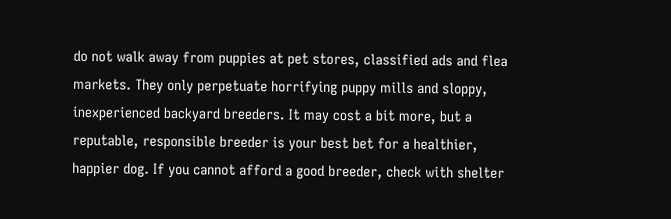do not walk away from puppies at pet stores, classified ads and flea markets. They only perpetuate horrifying puppy mills and sloppy, inexperienced backyard breeders. It may cost a bit more, but a reputable, responsible breeder is your best bet for a healthier, happier dog. If you cannot afford a good breeder, check with shelter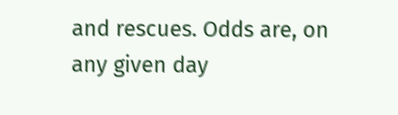and rescues. Odds are, on any given day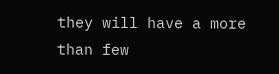they will have a more than few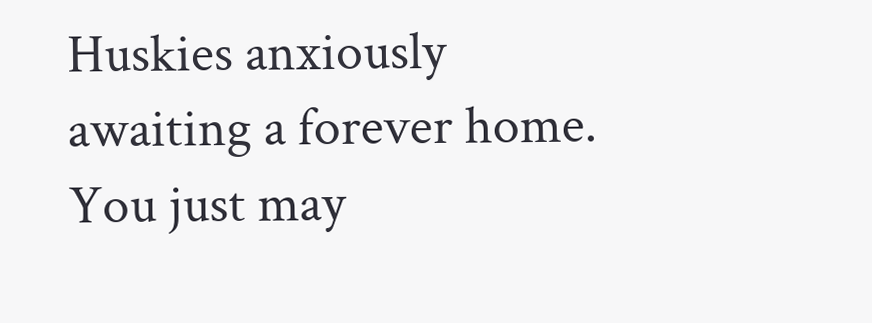Huskies anxiously awaiting a forever home. You just may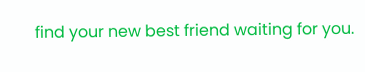find your new best friend waiting for you.